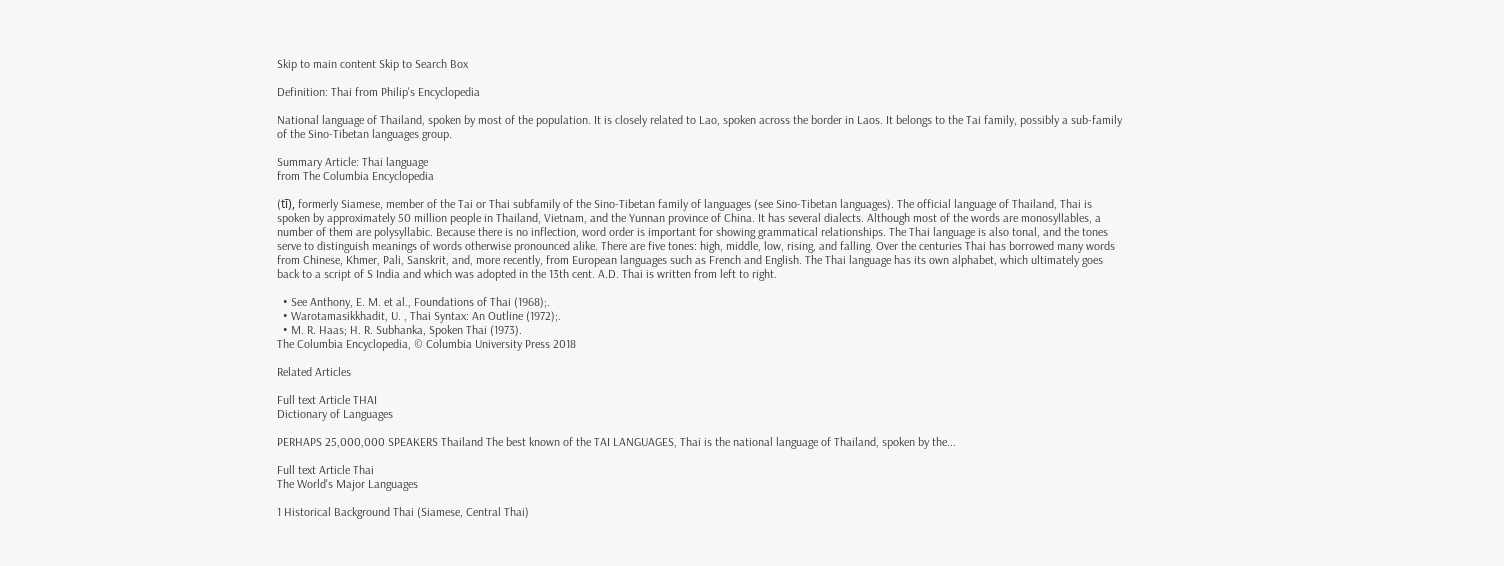Skip to main content Skip to Search Box

Definition: Thai from Philip's Encyclopedia

National language of Thailand, spoken by most of the population. It is closely related to Lao, spoken across the border in Laos. It belongs to the Tai family, possibly a sub-family of the Sino-Tibetan languages group.

Summary Article: Thai language
from The Columbia Encyclopedia

(tī), formerly Siamese, member of the Tai or Thai subfamily of the Sino-Tibetan family of languages (see Sino-Tibetan languages). The official language of Thailand, Thai is spoken by approximately 50 million people in Thailand, Vietnam, and the Yunnan province of China. It has several dialects. Although most of the words are monosyllables, a number of them are polysyllabic. Because there is no inflection, word order is important for showing grammatical relationships. The Thai language is also tonal, and the tones serve to distinguish meanings of words otherwise pronounced alike. There are five tones: high, middle, low, rising, and falling. Over the centuries Thai has borrowed many words from Chinese, Khmer, Pali, Sanskrit, and, more recently, from European languages such as French and English. The Thai language has its own alphabet, which ultimately goes back to a script of S India and which was adopted in the 13th cent. A.D. Thai is written from left to right.

  • See Anthony, E. M. et al., Foundations of Thai (1968);.
  • Warotamasikkhadit, U. , Thai Syntax: An Outline (1972);.
  • M. R. Haas; H. R. Subhanka, Spoken Thai (1973).
The Columbia Encyclopedia, © Columbia University Press 2018

Related Articles

Full text Article THAI
Dictionary of Languages

PERHAPS 25,000,000 SPEAKERS Thailand The best known of the TAI LANGUAGES, Thai is the national language of Thailand, spoken by the...

Full text Article Thai
The World's Major Languages

1 Historical Background Thai (Siamese, Central Thai)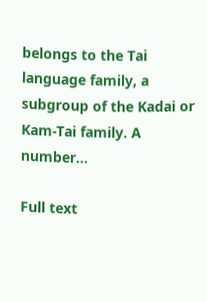belongs to the Tai language family, a subgroup of the Kadai or Kam-Tai family. A number...

Full text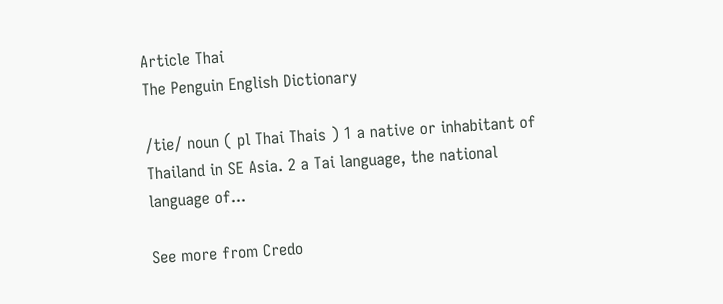Article Thai
The Penguin English Dictionary

/tie/ noun ( pl Thai Thais ) 1 a native or inhabitant of Thailand in SE Asia. 2 a Tai language, the national language of...

See more from Credo